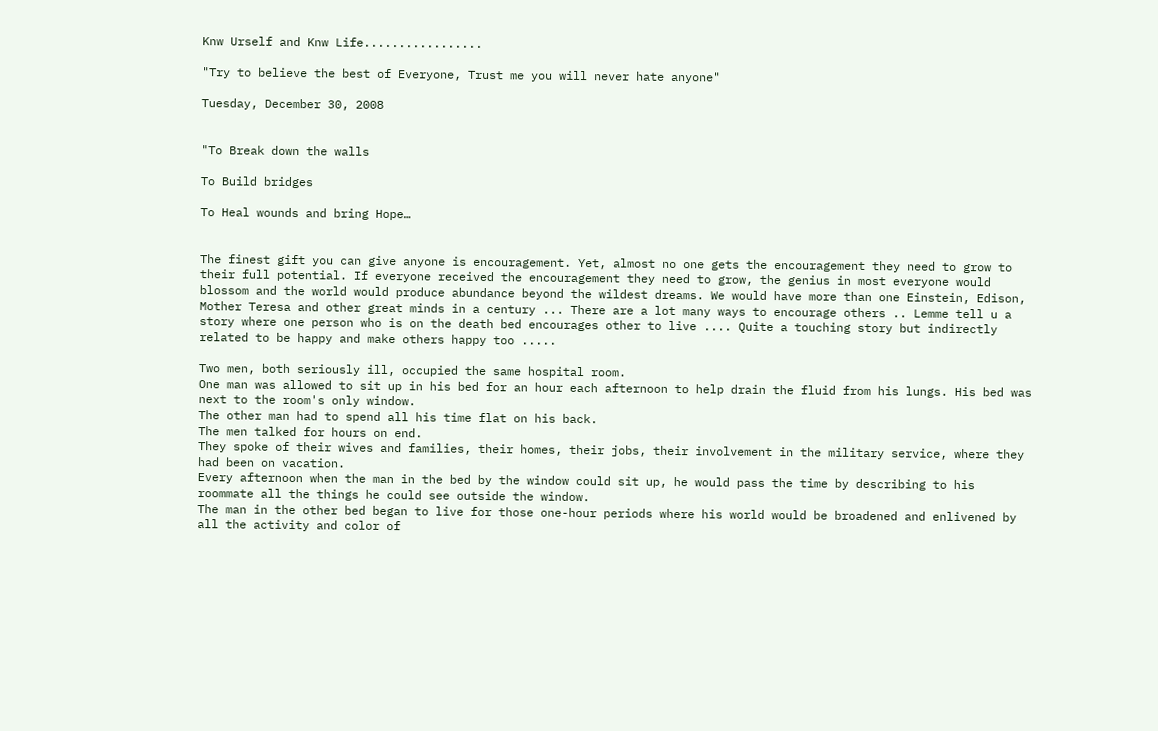Knw Urself and Knw Life.................

"Try to believe the best of Everyone, Trust me you will never hate anyone"

Tuesday, December 30, 2008


"To Break down the walls

To Build bridges

To Heal wounds and bring Hope…


The finest gift you can give anyone is encouragement. Yet, almost no one gets the encouragement they need to grow to their full potential. If everyone received the encouragement they need to grow, the genius in most everyone would blossom and the world would produce abundance beyond the wildest dreams. We would have more than one Einstein, Edison, Mother Teresa and other great minds in a century ... There are a lot many ways to encourage others .. Lemme tell u a story where one person who is on the death bed encourages other to live .... Quite a touching story but indirectly related to be happy and make others happy too .....

Two men, both seriously ill, occupied the same hospital room.
One man was allowed to sit up in his bed for an hour each afternoon to help drain the fluid from his lungs. His bed was next to the room's only window.
The other man had to spend all his time flat on his back.
The men talked for hours on end.
They spoke of their wives and families, their homes, their jobs, their involvement in the military service, where they had been on vacation.
Every afternoon when the man in the bed by the window could sit up, he would pass the time by describing to his roommate all the things he could see outside the window.
The man in the other bed began to live for those one-hour periods where his world would be broadened and enlivened by all the activity and color of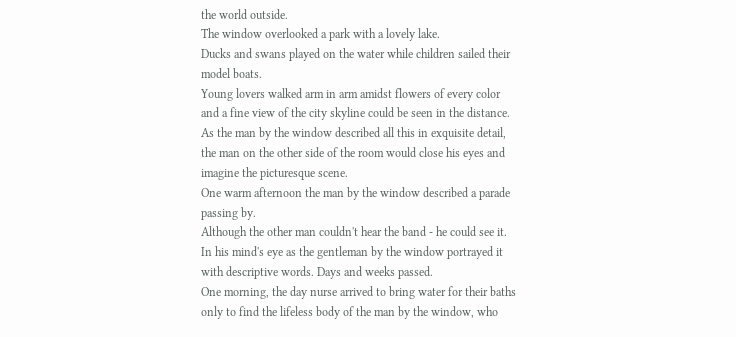the world outside.
The window overlooked a park with a lovely lake.
Ducks and swans played on the water while children sailed their model boats.
Young lovers walked arm in arm amidst flowers of every color and a fine view of the city skyline could be seen in the distance.
As the man by the window described all this in exquisite detail, the man on the other side of the room would close his eyes and imagine the picturesque scene.
One warm afternoon the man by the window described a parade passing by.
Although the other man couldn't hear the band - he could see it. In his mind's eye as the gentleman by the window portrayed it with descriptive words. Days and weeks passed.
One morning, the day nurse arrived to bring water for their baths only to find the lifeless body of the man by the window, who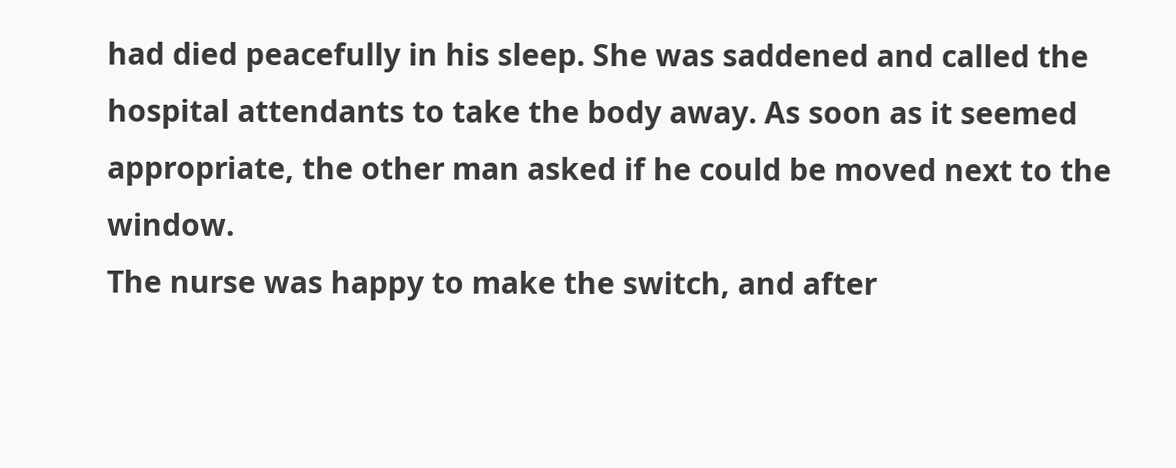had died peacefully in his sleep. She was saddened and called the hospital attendants to take the body away. As soon as it seemed appropriate, the other man asked if he could be moved next to the window.
The nurse was happy to make the switch, and after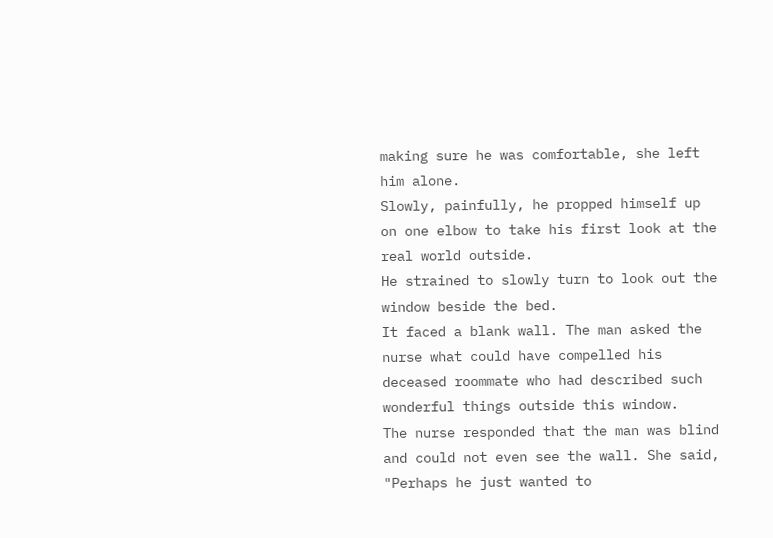making sure he was comfortable, she left him alone.
Slowly, painfully, he propped himself up on one elbow to take his first look at the real world outside.
He strained to slowly turn to look out the window beside the bed.
It faced a blank wall. The man asked the nurse what could have compelled his deceased roommate who had described such wonderful things outside this window.
The nurse responded that the man was blind and could not even see the wall. She said, "Perhaps he just wanted to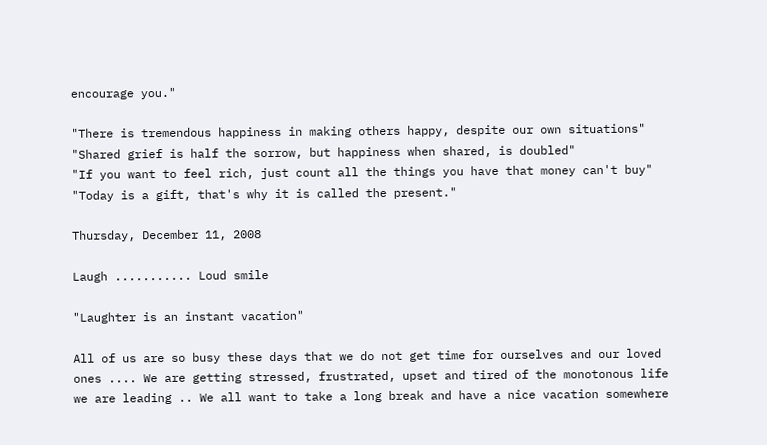encourage you."

"There is tremendous happiness in making others happy, despite our own situations"
"Shared grief is half the sorrow, but happiness when shared, is doubled"
"If you want to feel rich, just count all the things you have that money can't buy"
"Today is a gift, that's why it is called the present."

Thursday, December 11, 2008

Laugh ........... Loud smile

"Laughter is an instant vacation"

All of us are so busy these days that we do not get time for ourselves and our loved ones .... We are getting stressed, frustrated, upset and tired of the monotonous life we are leading .. We all want to take a long break and have a nice vacation somewhere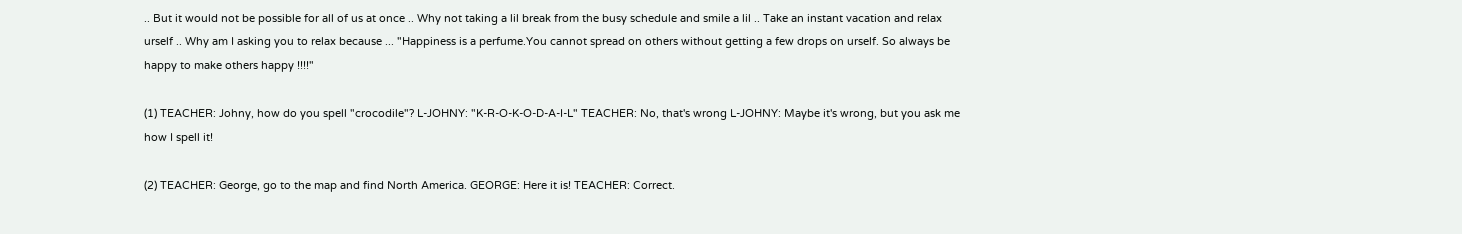.. But it would not be possible for all of us at once .. Why not taking a lil break from the busy schedule and smile a lil .. Take an instant vacation and relax urself .. Why am I asking you to relax because ... "Happiness is a perfume.You cannot spread on others without getting a few drops on urself. So always be happy to make others happy !!!!"

(1) TEACHER: Johny, how do you spell "crocodile"? L-JOHNY: "K-R-O-K-O-D-A-I-L" TEACHER: No, that's wrong L-JOHNY: Maybe it's wrong, but you ask me how I spell it!

(2) TEACHER: George, go to the map and find North America. GEORGE: Here it is! TEACHER: Correct.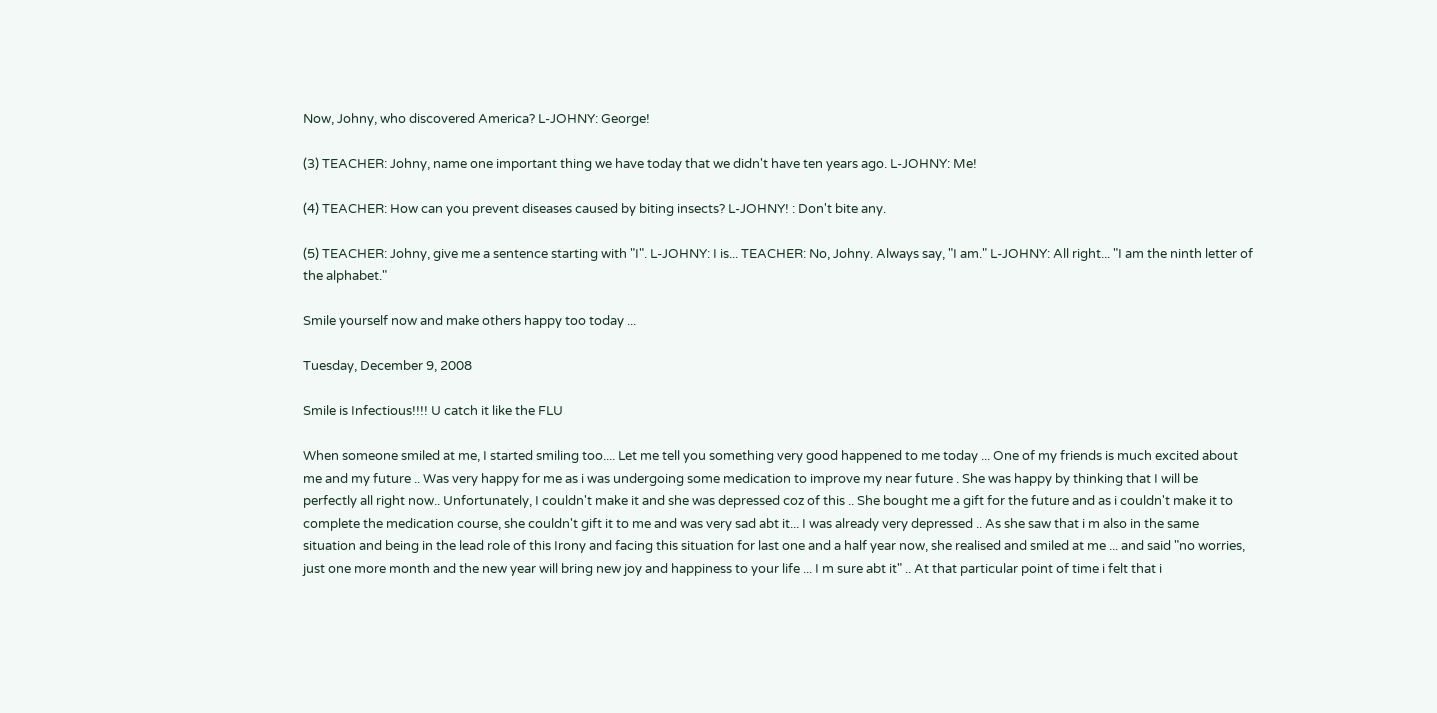Now, Johny, who discovered America? L-JOHNY: George!

(3) TEACHER: Johny, name one important thing we have today that we didn't have ten years ago. L-JOHNY: Me!

(4) TEACHER: How can you prevent diseases caused by biting insects? L-JOHNY! : Don't bite any.

(5) TEACHER: Johny, give me a sentence starting with "I". L-JOHNY: I is... TEACHER: No, Johny. Always say, "I am." L-JOHNY: All right... "I am the ninth letter of the alphabet."

Smile yourself now and make others happy too today ...

Tuesday, December 9, 2008

Smile is Infectious!!!! U catch it like the FLU

When someone smiled at me, I started smiling too.... Let me tell you something very good happened to me today ... One of my friends is much excited about me and my future .. Was very happy for me as i was undergoing some medication to improve my near future . She was happy by thinking that I will be perfectly all right now.. Unfortunately, I couldn't make it and she was depressed coz of this .. She bought me a gift for the future and as i couldn't make it to complete the medication course, she couldn't gift it to me and was very sad abt it... I was already very depressed .. As she saw that i m also in the same situation and being in the lead role of this Irony and facing this situation for last one and a half year now, she realised and smiled at me ... and said "no worries, just one more month and the new year will bring new joy and happiness to your life ... I m sure abt it" .. At that particular point of time i felt that i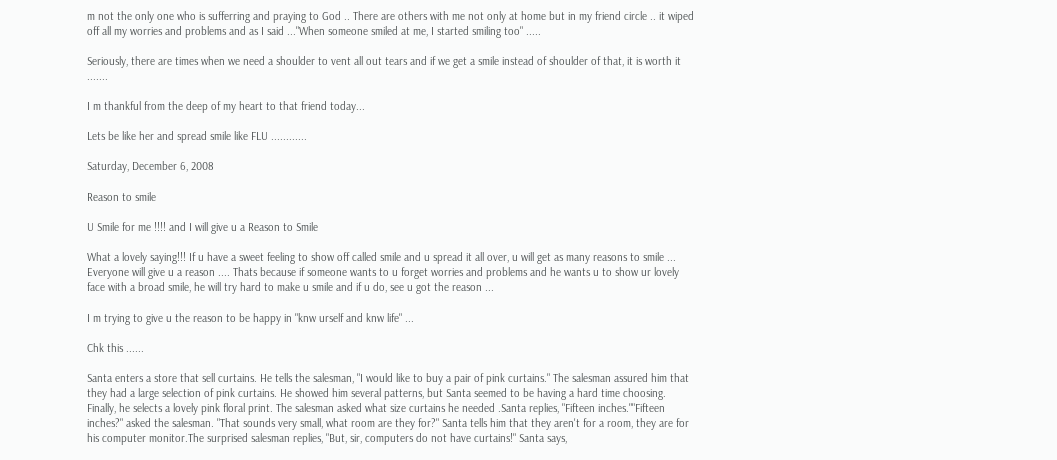m not the only one who is sufferring and praying to God .. There are others with me not only at home but in my friend circle .. it wiped off all my worries and problems and as I said ..."When someone smiled at me, I started smiling too" .....

Seriously, there are times when we need a shoulder to vent all out tears and if we get a smile instead of shoulder of that, it is worth it .......

I m thankful from the deep of my heart to that friend today...

Lets be like her and spread smile like FLU ............

Saturday, December 6, 2008

Reason to smile

U Smile for me !!!! and I will give u a Reason to Smile

What a lovely saying!!! If u have a sweet feeling to show off called smile and u spread it all over, u will get as many reasons to smile ... Everyone will give u a reason .... Thats because if someone wants to u forget worries and problems and he wants u to show ur lovely face with a broad smile, he will try hard to make u smile and if u do, see u got the reason ...

I m trying to give u the reason to be happy in "knw urself and knw life" ...

Chk this ......

Santa enters a store that sell curtains. He tells the salesman, "I would like to buy a pair of pink curtains." The salesman assured him that they had a large selection of pink curtains. He showed him several patterns, but Santa seemed to be having a hard time choosing. Finally, he selects a lovely pink floral print. The salesman asked what size curtains he needed .Santa replies, "Fifteen inches.""Fifteen inches?" asked the salesman. "That sounds very small, what room are they for?" Santa tells him that they aren't for a room, they are for his computer monitor.The surprised salesman replies, "But, sir, computers do not have curtains!" Santa says,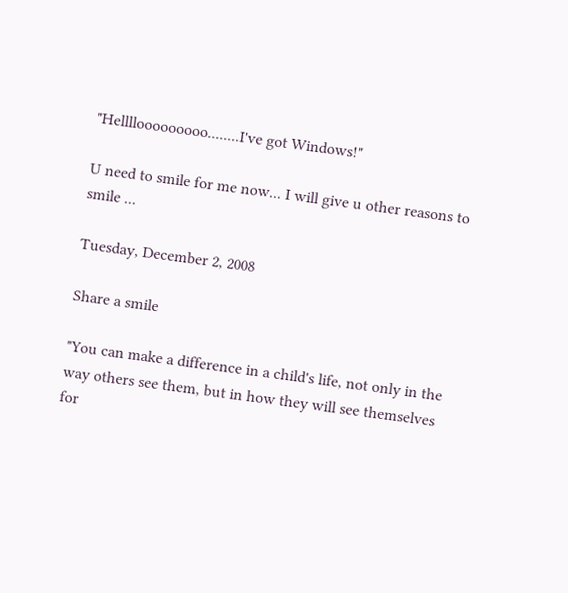"Hellllooooooooo........I've got Windows!"

U need to smile for me now... I will give u other reasons to smile ...

Tuesday, December 2, 2008

Share a smile

"You can make a difference in a child's life, not only in the way others see them, but in how they will see themselves for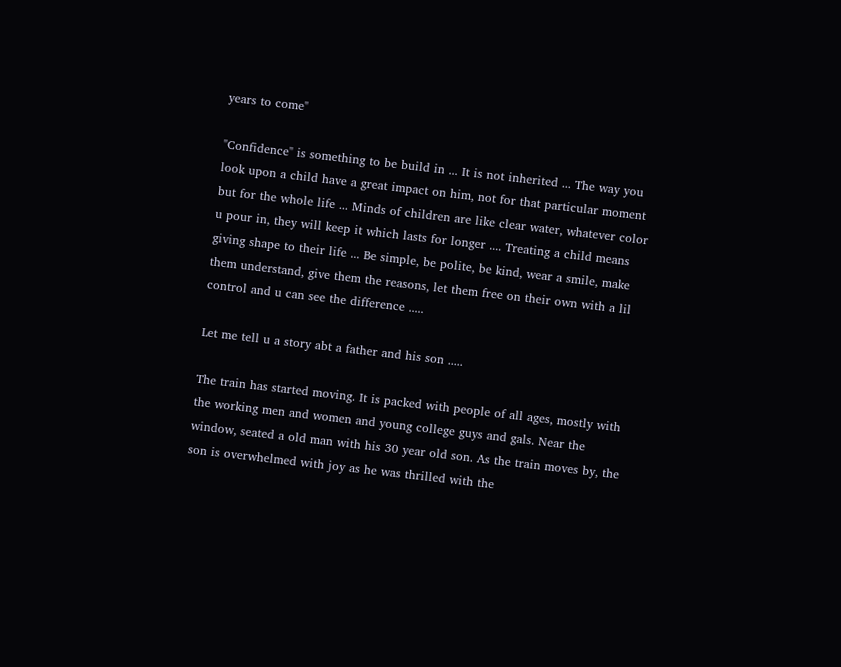years to come"

"Confidence" is something to be build in ... It is not inherited ... The way you look upon a child have a great impact on him, not for that particular moment but for the whole life ... Minds of children are like clear water, whatever color u pour in, they will keep it which lasts for longer .... Treating a child means giving shape to their life ... Be simple, be polite, be kind, wear a smile, make them understand, give them the reasons, let them free on their own with a lil control and u can see the difference .....

Let me tell u a story abt a father and his son .....

The train has started moving. It is packed with people of all ages, mostly with the working men and women and young college guys and gals. Near the window, seated a old man with his 30 year old son. As the train moves by, the son is overwhelmed with joy as he was thrilled with the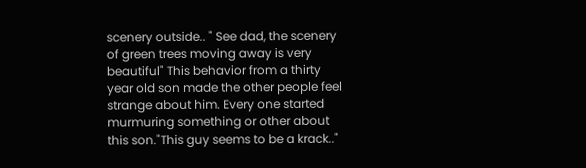scenery outside.. " See dad, the scenery of green trees moving away is very beautiful" This behavior from a thirty year old son made the other people feel strange about him. Every one started murmuring something or other about this son."This guy seems to be a krack.."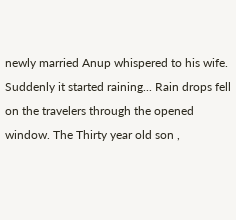newly married Anup whispered to his wife. Suddenly it started raining... Rain drops fell on the travelers through the opened window. The Thirty year old son ,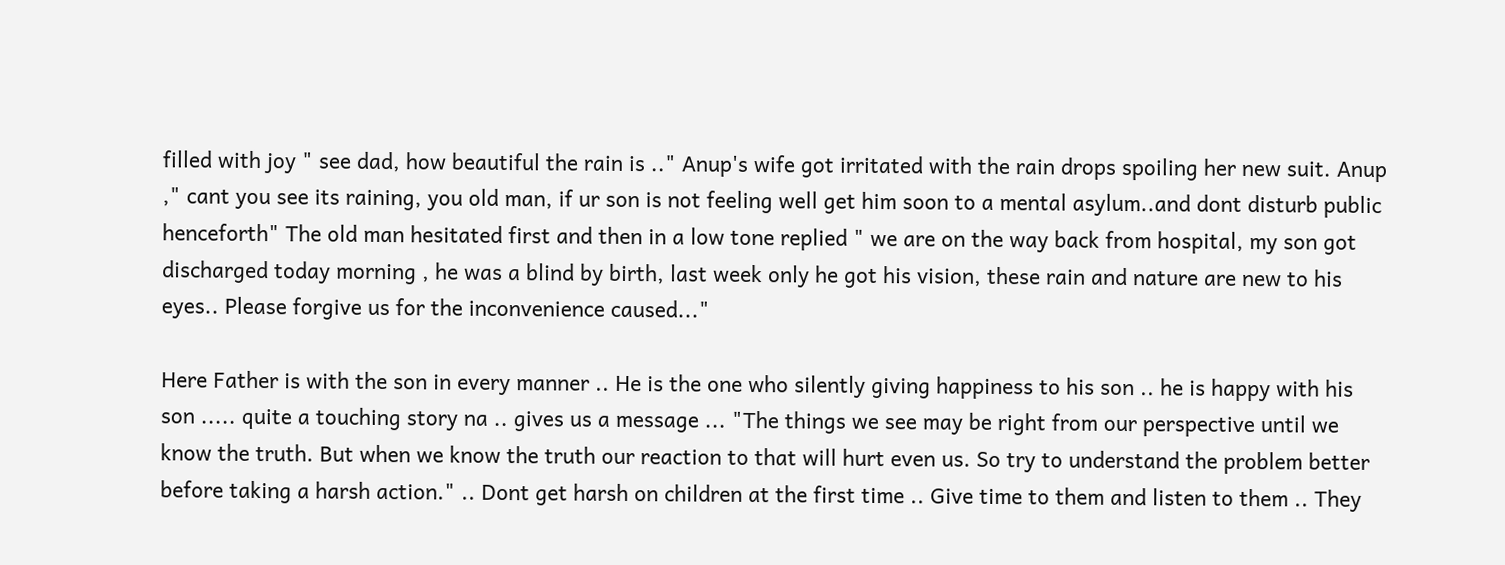filled with joy " see dad, how beautiful the rain is .." Anup's wife got irritated with the rain drops spoiling her new suit. Anup ," cant you see its raining, you old man, if ur son is not feeling well get him soon to a mental asylum..and dont disturb public henceforth" The old man hesitated first and then in a low tone replied " we are on the way back from hospital, my son got discharged today morning , he was a blind by birth, last week only he got his vision, these rain and nature are new to his eyes.. Please forgive us for the inconvenience caused..."

Here Father is with the son in every manner .. He is the one who silently giving happiness to his son .. he is happy with his son ..... quite a touching story na .. gives us a message ... "The things we see may be right from our perspective until we know the truth. But when we know the truth our reaction to that will hurt even us. So try to understand the problem better before taking a harsh action." .. Dont get harsh on children at the first time .. Give time to them and listen to them .. They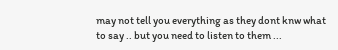may not tell you everything as they dont knw what to say .. but you need to listen to them ...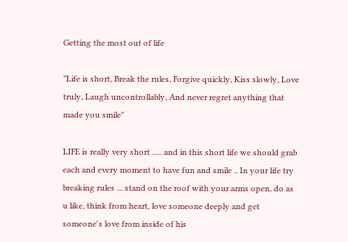Getting the most out of life

"Life is short, Break the rules, Forgive quickly, Kiss slowly, Love truly, Laugh uncontrollably, And never regret anything that made you smile"

LIFE is really very short ..... and in this short life we should grab each and every moment to have fun and smile .. In your life try breaking rules ... stand on the roof with your arms open, do as u like, think from heart, love someone deeply and get someone's love from inside of his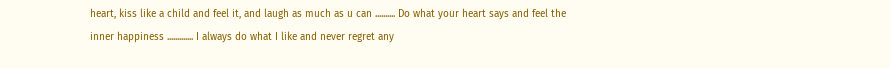heart, kiss like a child and feel it, and laugh as much as u can .......... Do what your heart says and feel the inner happiness ............. I always do what I like and never regret any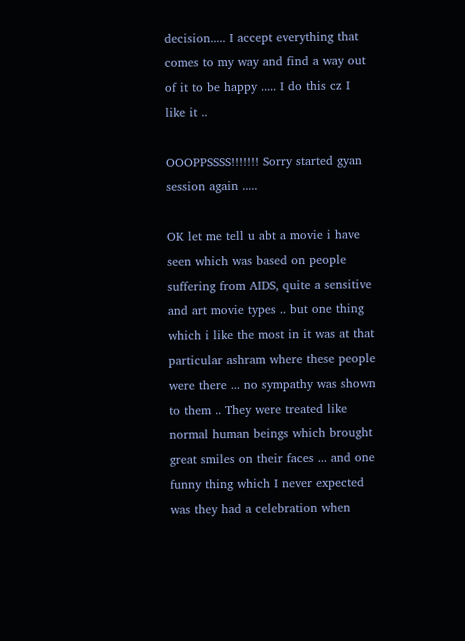decision..... I accept everything that comes to my way and find a way out of it to be happy ..... I do this cz I like it ..

OOOPPSSSS!!!!!!! Sorry started gyan session again .....

OK let me tell u abt a movie i have seen which was based on people suffering from AIDS, quite a sensitive and art movie types .. but one thing which i like the most in it was at that particular ashram where these people were there ... no sympathy was shown to them .. They were treated like normal human beings which brought great smiles on their faces ... and one funny thing which I never expected was they had a celebration when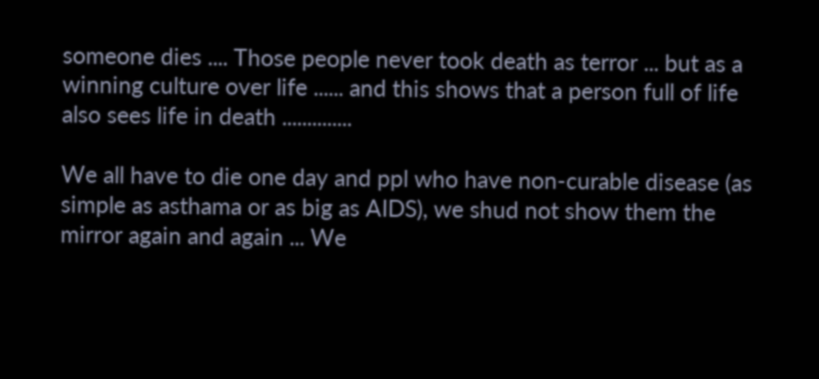someone dies .... Those people never took death as terror ... but as a winning culture over life ...... and this shows that a person full of life also sees life in death ..............

We all have to die one day and ppl who have non-curable disease (as simple as asthama or as big as AIDS), we shud not show them the mirror again and again ... We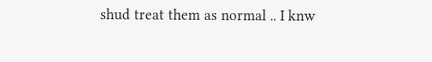shud treat them as normal .. I knw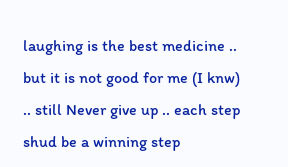laughing is the best medicine .. but it is not good for me (I knw) .. still Never give up .. each step shud be a winning step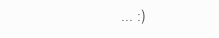... :)